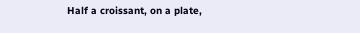Half a croissant, on a plate,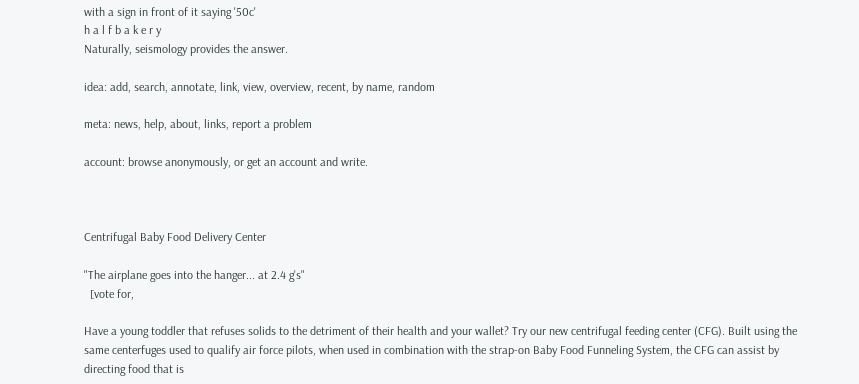with a sign in front of it saying '50c'
h a l f b a k e r y
Naturally, seismology provides the answer.

idea: add, search, annotate, link, view, overview, recent, by name, random

meta: news, help, about, links, report a problem

account: browse anonymously, or get an account and write.



Centrifugal Baby Food Delivery Center

"The airplane goes into the hanger... at 2.4 g's"
  [vote for,

Have a young toddler that refuses solids to the detriment of their health and your wallet? Try our new centrifugal feeding center (CFG). Built using the same centerfuges used to qualify air force pilots, when used in combination with the strap-on Baby Food Funneling System, the CFG can assist by directing food that is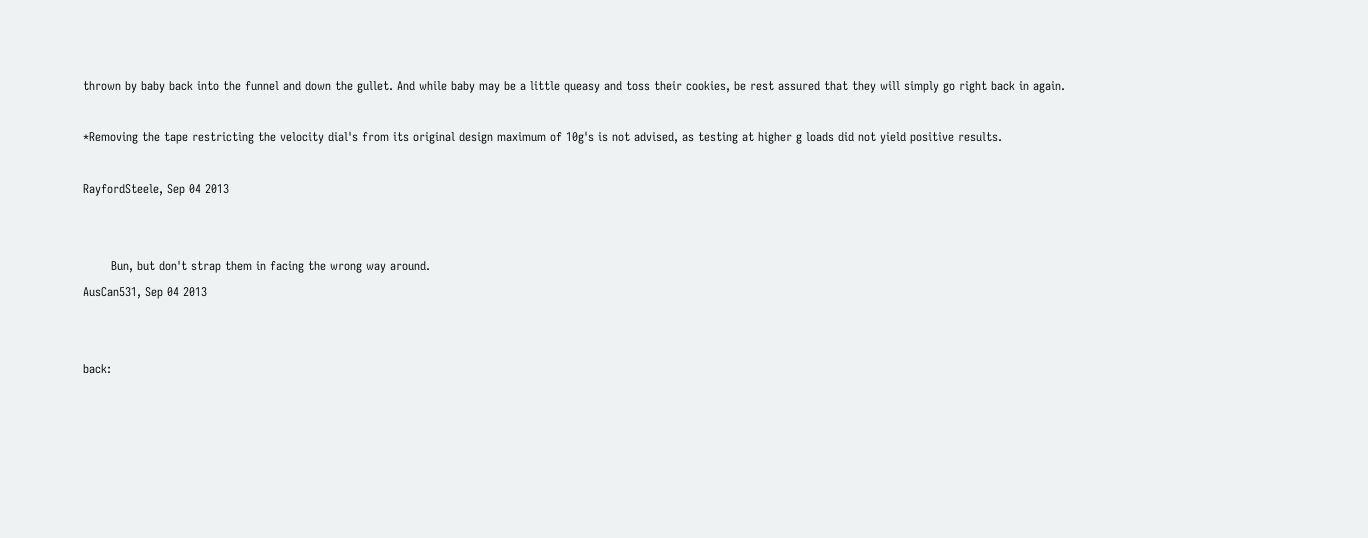thrown by baby back into the funnel and down the gullet. And while baby may be a little queasy and toss their cookies, be rest assured that they will simply go right back in again.

*Removing the tape restricting the velocity dial's from its original design maximum of 10g's is not advised, as testing at higher g loads did not yield positive results.

RayfordSteele, Sep 04 2013


       Bun, but don't strap them in facing the wrong way around.
AusCan531, Sep 04 2013


back: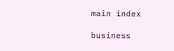main index

business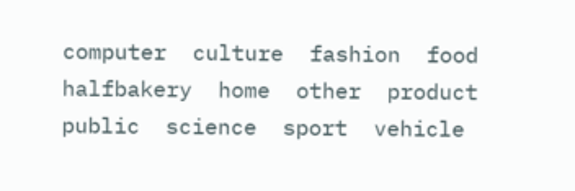computer  culture  fashion  food  halfbakery  home  other  product  public  science  sport  vehicle